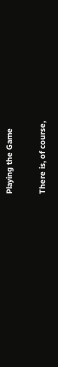Playing the Game

There is, of course,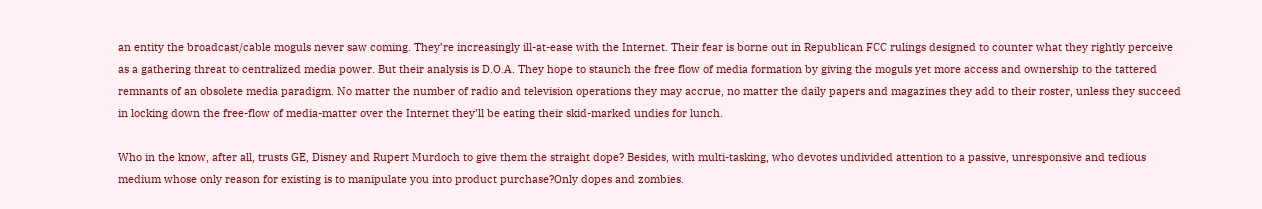an entity the broadcast/cable moguls never saw coming. They’re increasingly ill-at-ease with the Internet. Their fear is borne out in Republican FCC rulings designed to counter what they rightly perceive as a gathering threat to centralized media power. But their analysis is D.O.A. They hope to staunch the free flow of media formation by giving the moguls yet more access and ownership to the tattered remnants of an obsolete media paradigm. No matter the number of radio and television operations they may accrue, no matter the daily papers and magazines they add to their roster, unless they succeed in locking down the free-flow of media-matter over the Internet they’ll be eating their skid-marked undies for lunch.

Who in the know, after all, trusts GE, Disney and Rupert Murdoch to give them the straight dope? Besides, with multi-tasking, who devotes undivided attention to a passive, unresponsive and tedious medium whose only reason for existing is to manipulate you into product purchase?Only dopes and zombies.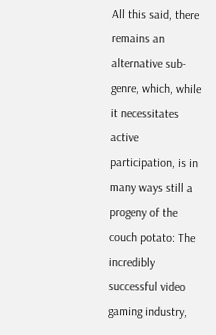All this said, there remains an alternative sub-genre, which, while it necessitates active participation, is in many ways still a progeny of the couch potato: The incredibly successful video gaming industry,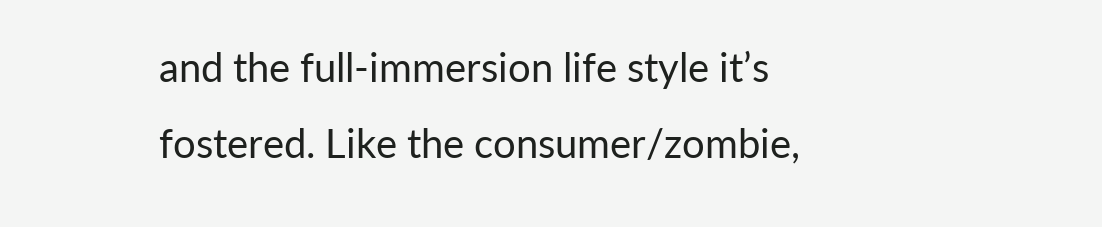and the full-immersion life style it’s fostered. Like the consumer/zombie,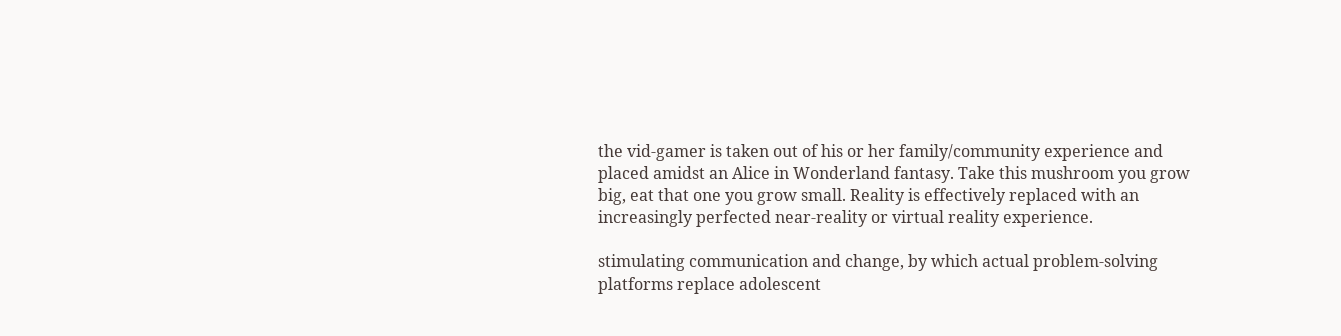the vid-gamer is taken out of his or her family/community experience and placed amidst an Alice in Wonderland fantasy. Take this mushroom you grow big, eat that one you grow small. Reality is effectively replaced with an increasingly perfected near-reality or virtual reality experience.

stimulating communication and change, by which actual problem-solving platforms replace adolescent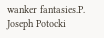wanker fantasies.P. Joseph Potocki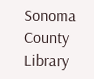Sonoma County Library